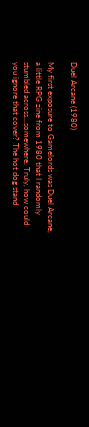Duel Arcane (1980)

My first exposure to Gamelords was Duel Arcane, a little RPG zine from 1980 that I randomly stumbled across…somewhere. Truly, how could you ignore that cover? The hot dog stand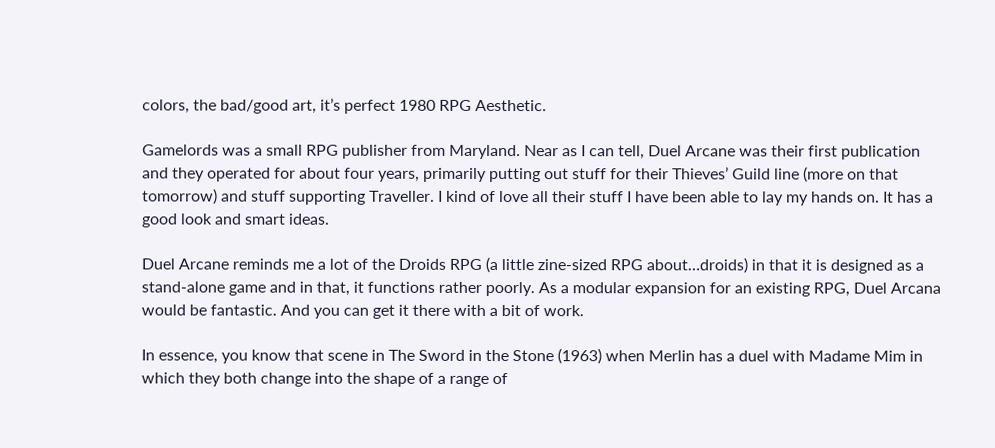colors, the bad/good art, it’s perfect 1980 RPG Aesthetic.

Gamelords was a small RPG publisher from Maryland. Near as I can tell, Duel Arcane was their first publication and they operated for about four years, primarily putting out stuff for their Thieves’ Guild line (more on that tomorrow) and stuff supporting Traveller. I kind of love all their stuff I have been able to lay my hands on. It has a good look and smart ideas.

Duel Arcane reminds me a lot of the Droids RPG (a little zine-sized RPG about…droids) in that it is designed as a stand-alone game and in that, it functions rather poorly. As a modular expansion for an existing RPG, Duel Arcana would be fantastic. And you can get it there with a bit of work.

In essence, you know that scene in The Sword in the Stone (1963) when Merlin has a duel with Madame Mim in which they both change into the shape of a range of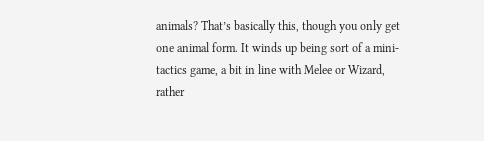animals? That’s basically this, though you only get one animal form. It winds up being sort of a mini-tactics game, a bit in line with Melee or Wizard, rather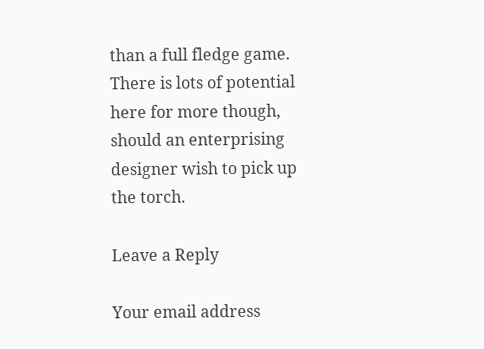than a full fledge game. There is lots of potential here for more though, should an enterprising designer wish to pick up the torch.

Leave a Reply

Your email address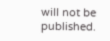will not be published.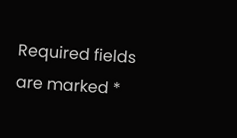Required fields are marked *